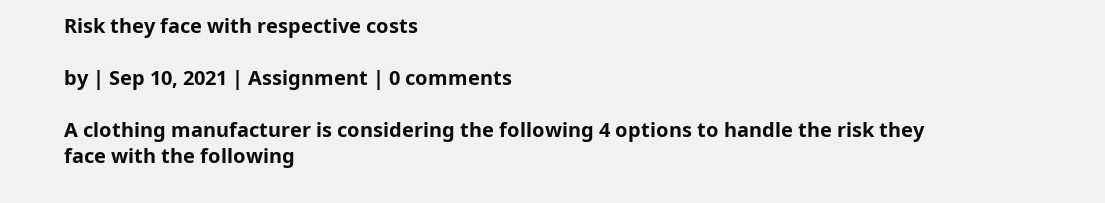Risk they face with respective costs

by | Sep 10, 2021 | Assignment | 0 comments

A clothing manufacturer is considering the following 4 options to handle the risk they face with the following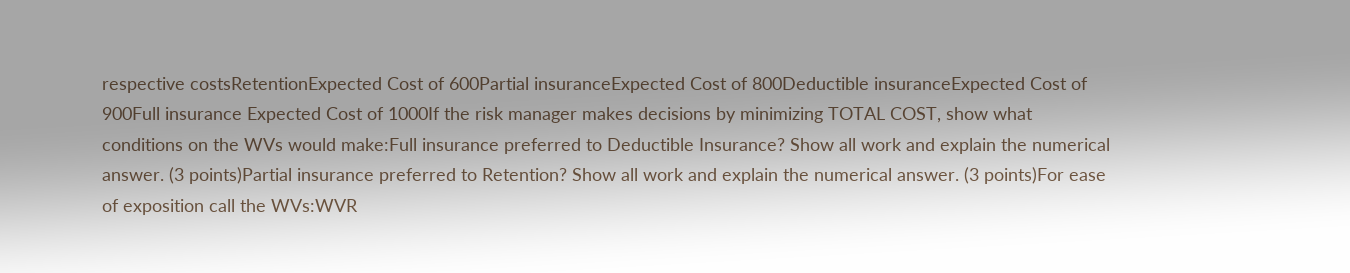respective costsRetentionExpected Cost of 600Partial insuranceExpected Cost of 800Deductible insuranceExpected Cost of 900Full insurance Expected Cost of 1000If the risk manager makes decisions by minimizing TOTAL COST, show what conditions on the WVs would make:Full insurance preferred to Deductible Insurance? Show all work and explain the numerical answer. (3 points)Partial insurance preferred to Retention? Show all work and explain the numerical answer. (3 points)For ease of exposition call the WVs:WVR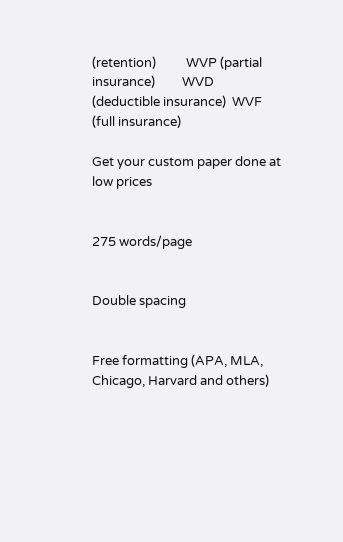(retention)          WVP (partial insurance)         WVD (deductible insurance)  WVF  (full insurance)

Get your custom paper done at low prices


275 words/page


Double spacing


Free formatting (APA, MLA, Chicago, Harvard and others)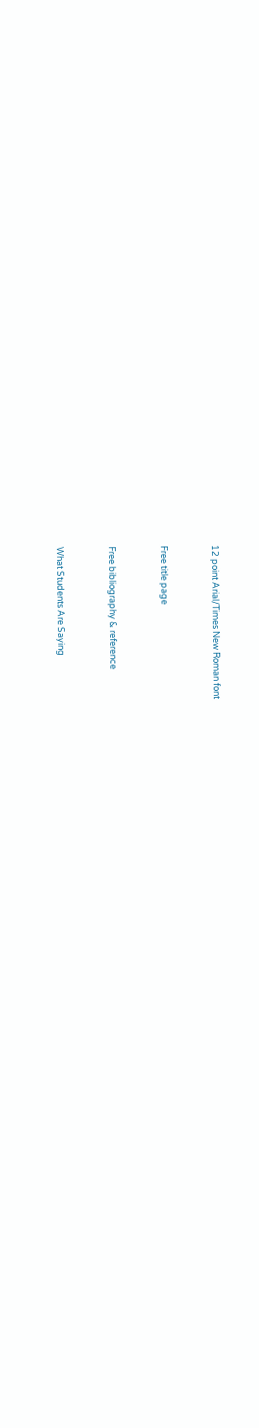12 point Arial/Times New Roman font


Free title page


Free bibliography & reference


What Students Are Saying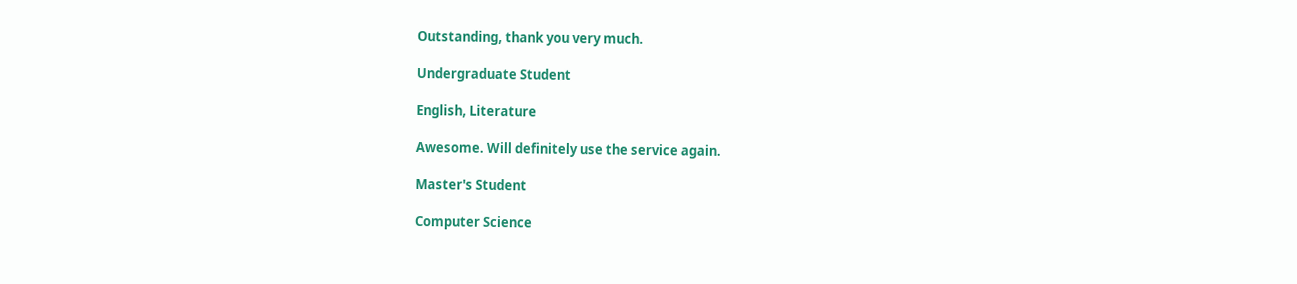Outstanding, thank you very much.

Undergraduate Student

English, Literature

Awesome. Will definitely use the service again.

Master's Student

Computer Science